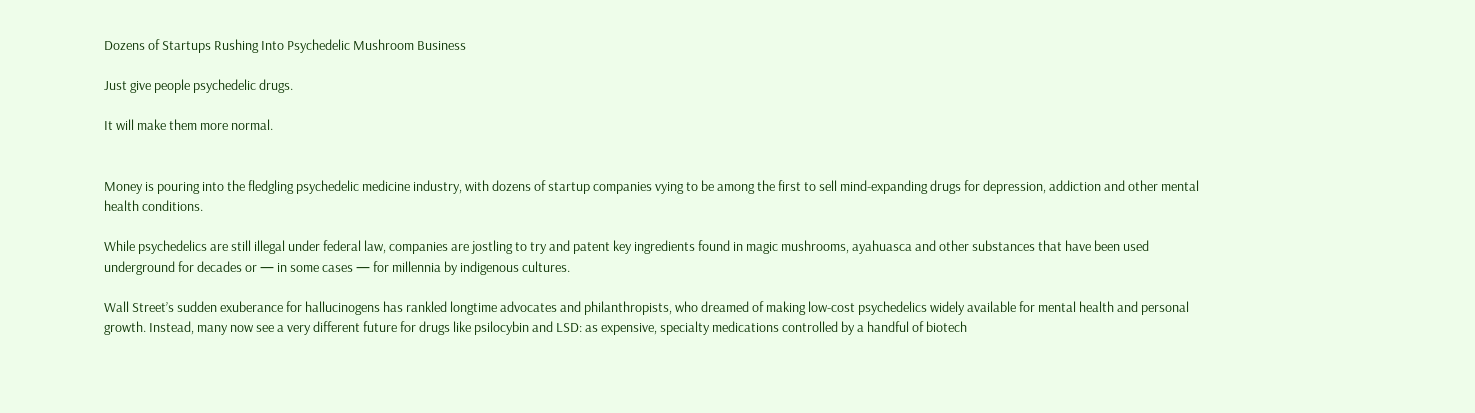Dozens of Startups Rushing Into Psychedelic Mushroom Business

Just give people psychedelic drugs.

It will make them more normal.


Money is pouring into the fledgling psychedelic medicine industry, with dozens of startup companies vying to be among the first to sell mind-expanding drugs for depression, addiction and other mental health conditions.

While psychedelics are still illegal under federal law, companies are jostling to try and patent key ingredients found in magic mushrooms, ayahuasca and other substances that have been used underground for decades or — in some cases — for millennia by indigenous cultures.

Wall Street’s sudden exuberance for hallucinogens has rankled longtime advocates and philanthropists, who dreamed of making low-cost psychedelics widely available for mental health and personal growth. Instead, many now see a very different future for drugs like psilocybin and LSD: as expensive, specialty medications controlled by a handful of biotech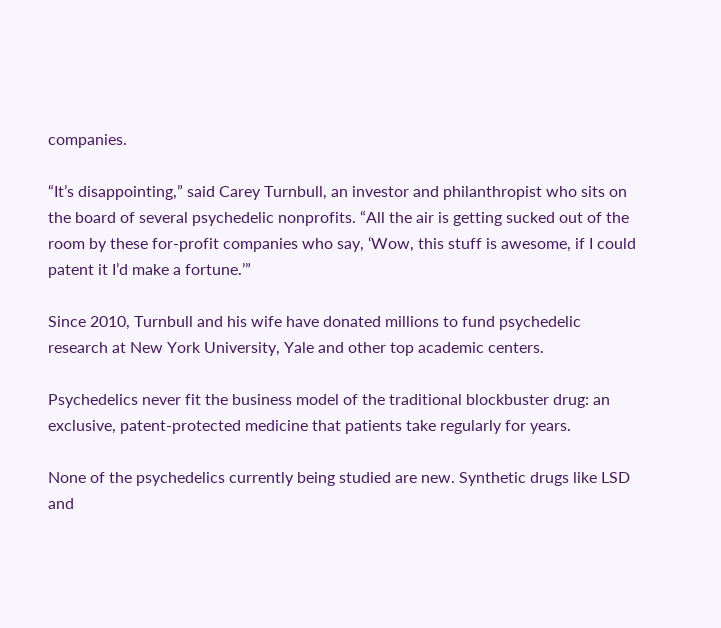companies.

“It’s disappointing,” said Carey Turnbull, an investor and philanthropist who sits on the board of several psychedelic nonprofits. “All the air is getting sucked out of the room by these for-profit companies who say, ‘Wow, this stuff is awesome, if I could patent it I’d make a fortune.’”

Since 2010, Turnbull and his wife have donated millions to fund psychedelic research at New York University, Yale and other top academic centers.

Psychedelics never fit the business model of the traditional blockbuster drug: an exclusive, patent-protected medicine that patients take regularly for years.

None of the psychedelics currently being studied are new. Synthetic drugs like LSD and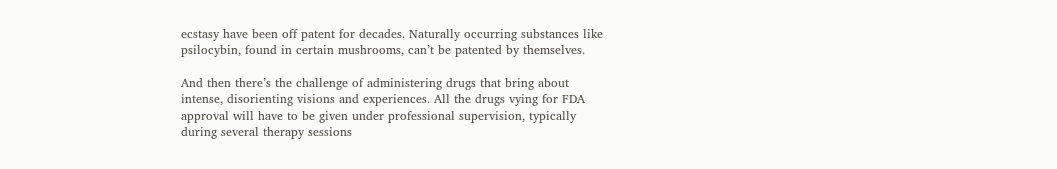ecstasy have been off patent for decades. Naturally occurring substances like psilocybin, found in certain mushrooms, can’t be patented by themselves.

And then there’s the challenge of administering drugs that bring about intense, disorienting visions and experiences. All the drugs vying for FDA approval will have to be given under professional supervision, typically during several therapy sessions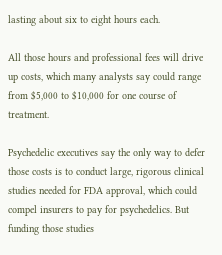lasting about six to eight hours each.

All those hours and professional fees will drive up costs, which many analysts say could range from $5,000 to $10,000 for one course of treatment.

Psychedelic executives say the only way to defer those costs is to conduct large, rigorous clinical studies needed for FDA approval, which could compel insurers to pay for psychedelics. But funding those studies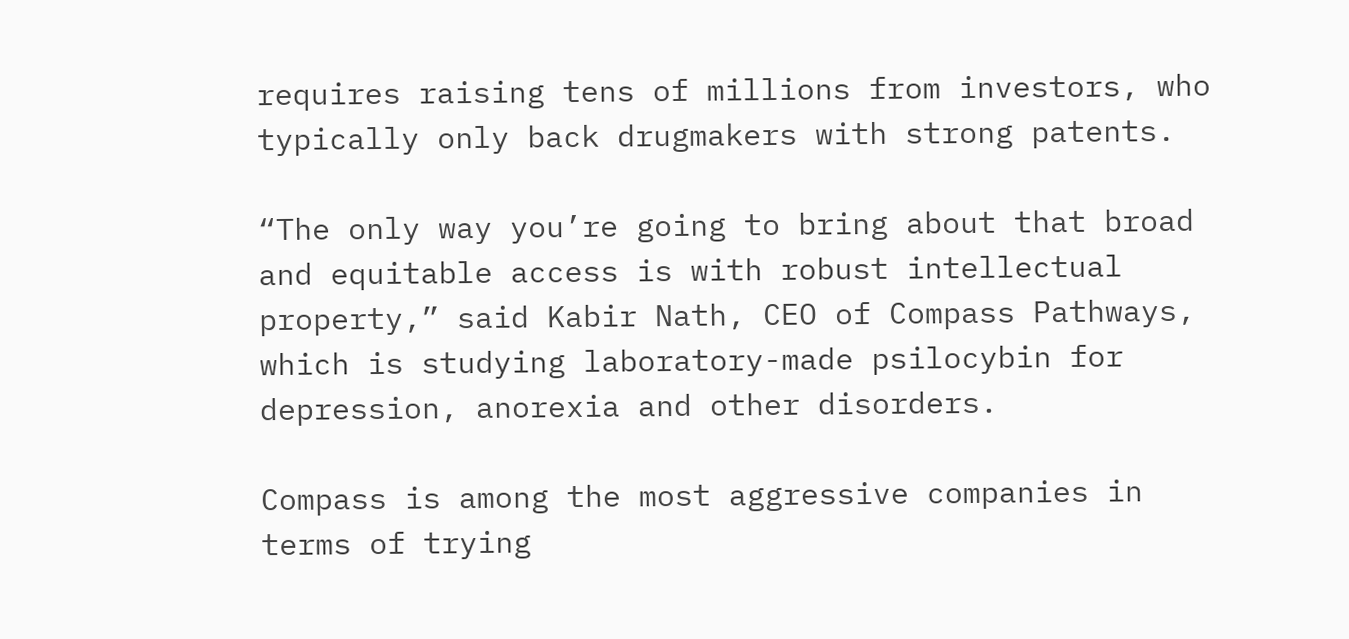requires raising tens of millions from investors, who typically only back drugmakers with strong patents.

“The only way you’re going to bring about that broad and equitable access is with robust intellectual property,” said Kabir Nath, CEO of Compass Pathways, which is studying laboratory-made psilocybin for depression, anorexia and other disorders.

Compass is among the most aggressive companies in terms of trying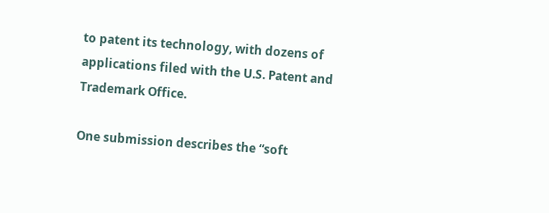to patent its technology, with dozens of applications filed with the U.S. Patent and Trademark Office.

One submission describes the “soft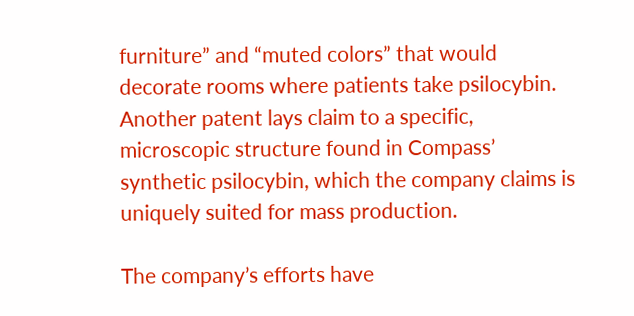furniture” and “muted colors” that would decorate rooms where patients take psilocybin. Another patent lays claim to a specific, microscopic structure found in Compass’ synthetic psilocybin, which the company claims is uniquely suited for mass production.

The company’s efforts have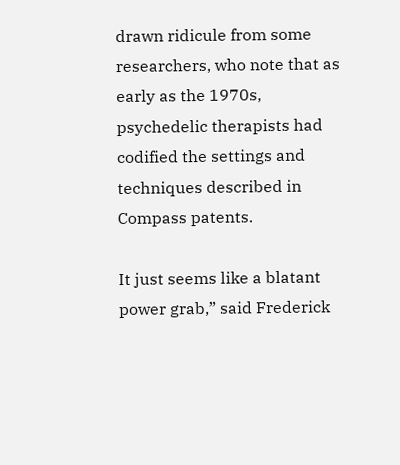drawn ridicule from some researchers, who note that as early as the 1970s, psychedelic therapists had codified the settings and techniques described in Compass patents.

It just seems like a blatant power grab,” said Frederick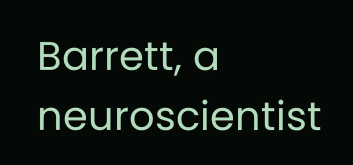Barrett, a neuroscientist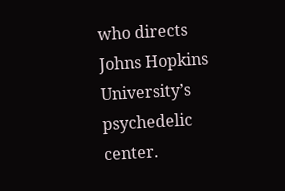who directs Johns Hopkins University’s psychedelic center.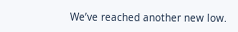We’ve reached another new low.